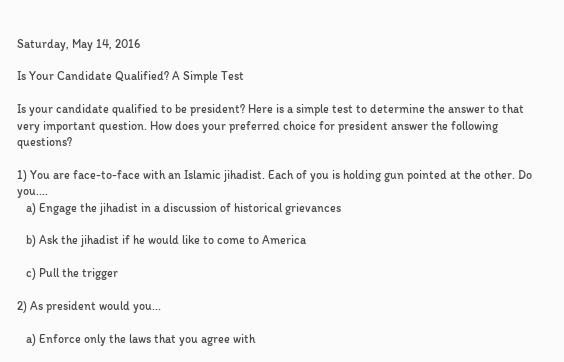Saturday, May 14, 2016

Is Your Candidate Qualified? A Simple Test

Is your candidate qualified to be president? Here is a simple test to determine the answer to that very important question. How does your preferred choice for president answer the following questions?

1) You are face-to-face with an Islamic jihadist. Each of you is holding gun pointed at the other. Do you....
   a) Engage the jihadist in a discussion of historical grievances

   b) Ask the jihadist if he would like to come to America

   c) Pull the trigger

2) As president would you...

   a) Enforce only the laws that you agree with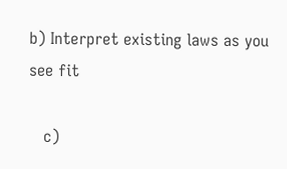b) Interpret existing laws as you see fit

   c)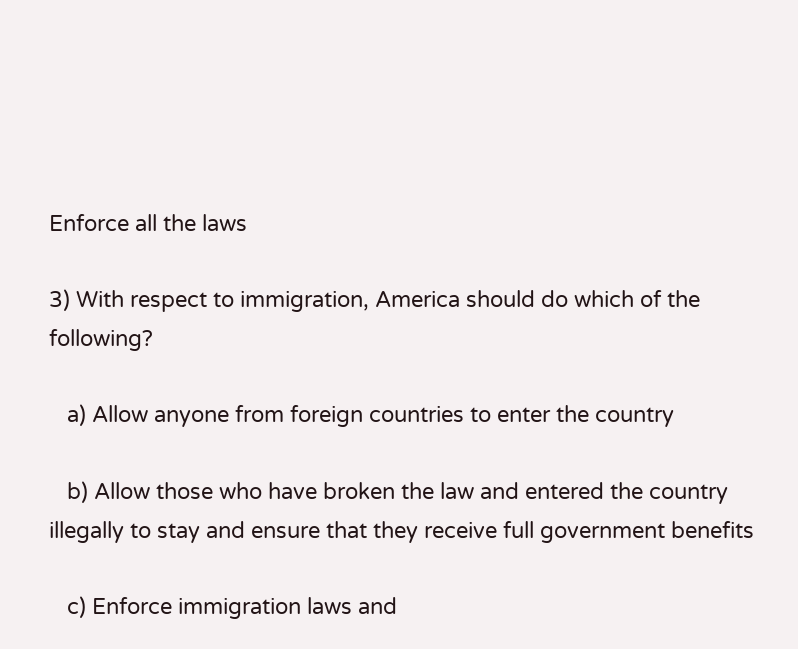Enforce all the laws

3) With respect to immigration, America should do which of the following?

   a) Allow anyone from foreign countries to enter the country

   b) Allow those who have broken the law and entered the country illegally to stay and ensure that they receive full government benefits

   c) Enforce immigration laws and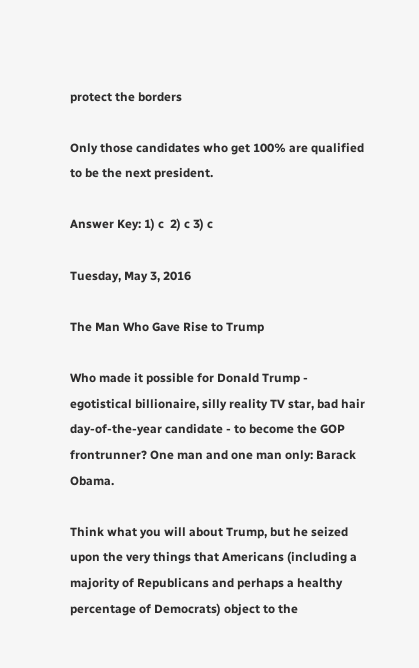protect the borders

Only those candidates who get 100% are qualified to be the next president.

Answer Key: 1) c  2) c 3) c

Tuesday, May 3, 2016

The Man Who Gave Rise to Trump

Who made it possible for Donald Trump - egotistical billionaire, silly reality TV star, bad hair day-of-the-year candidate - to become the GOP frontrunner? One man and one man only: Barack Obama.

Think what you will about Trump, but he seized upon the very things that Americans (including a majority of Republicans and perhaps a healthy percentage of Democrats) object to the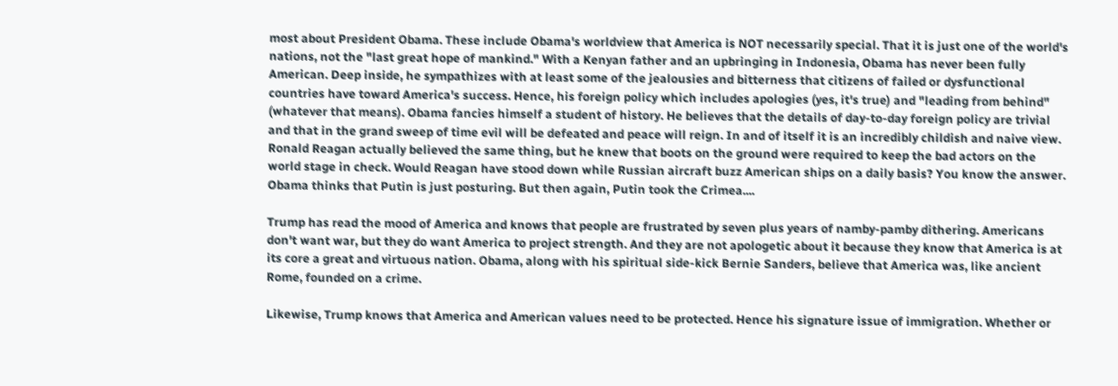most about President Obama. These include Obama's worldview that America is NOT necessarily special. That it is just one of the world's nations, not the "last great hope of mankind." With a Kenyan father and an upbringing in Indonesia, Obama has never been fully American. Deep inside, he sympathizes with at least some of the jealousies and bitterness that citizens of failed or dysfunctional countries have toward America's success. Hence, his foreign policy which includes apologies (yes, it's true) and "leading from behind" (whatever that means). Obama fancies himself a student of history. He believes that the details of day-to-day foreign policy are trivial and that in the grand sweep of time evil will be defeated and peace will reign. In and of itself it is an incredibly childish and naive view. Ronald Reagan actually believed the same thing, but he knew that boots on the ground were required to keep the bad actors on the world stage in check. Would Reagan have stood down while Russian aircraft buzz American ships on a daily basis? You know the answer. Obama thinks that Putin is just posturing. But then again, Putin took the Crimea....

Trump has read the mood of America and knows that people are frustrated by seven plus years of namby-pamby dithering. Americans don't want war, but they do want America to project strength. And they are not apologetic about it because they know that America is at its core a great and virtuous nation. Obama, along with his spiritual side-kick Bernie Sanders, believe that America was, like ancient Rome, founded on a crime.

Likewise, Trump knows that America and American values need to be protected. Hence his signature issue of immigration. Whether or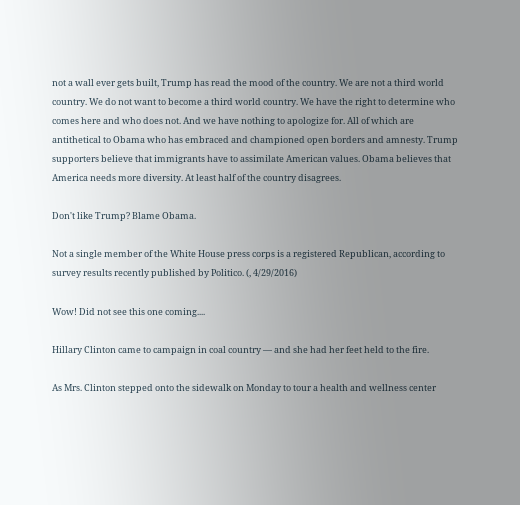not a wall ever gets built, Trump has read the mood of the country. We are not a third world country. We do not want to become a third world country. We have the right to determine who comes here and who does not. And we have nothing to apologize for. All of which are antithetical to Obama who has embraced and championed open borders and amnesty. Trump supporters believe that immigrants have to assimilate American values. Obama believes that America needs more diversity. At least half of the country disagrees.

Don't like Trump? Blame Obama.

Not a single member of the White House press corps is a registered Republican, according to survey results recently published by Politico. (, 4/29/2016)

Wow! Did not see this one coming....

Hillary Clinton came to campaign in coal country — and she had her feet held to the fire.

As Mrs. Clinton stepped onto the sidewalk on Monday to tour a health and wellness center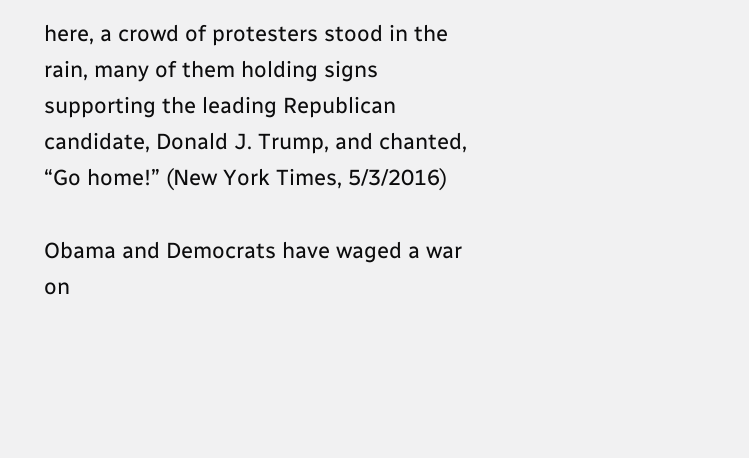here, a crowd of protesters stood in the rain, many of them holding signs supporting the leading Republican candidate, Donald J. Trump, and chanted, “Go home!” (New York Times, 5/3/2016)

Obama and Democrats have waged a war on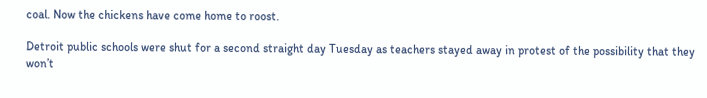coal. Now the chickens have come home to roost.

Detroit public schools were shut for a second straight day Tuesday as teachers stayed away in protest of the possibility that they won’t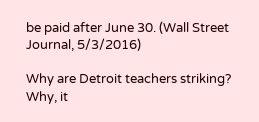be paid after June 30. (Wall Street Journal, 5/3/2016)

Why are Detroit teachers striking? Why, it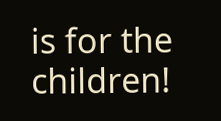is for the children!